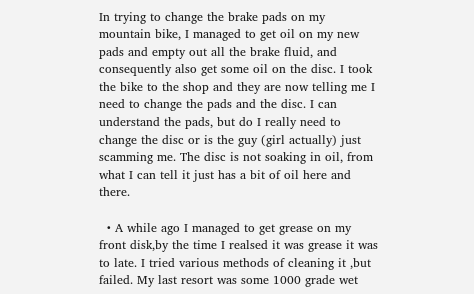In trying to change the brake pads on my mountain bike, I managed to get oil on my new pads and empty out all the brake fluid, and consequently also get some oil on the disc. I took the bike to the shop and they are now telling me I need to change the pads and the disc. I can understand the pads, but do I really need to change the disc or is the guy (girl actually) just scamming me. The disc is not soaking in oil, from what I can tell it just has a bit of oil here and there.

  • A while ago I managed to get grease on my front disk,by the time I realsed it was grease it was to late. I tried various methods of cleaning it ,but failed. My last resort was some 1000 grade wet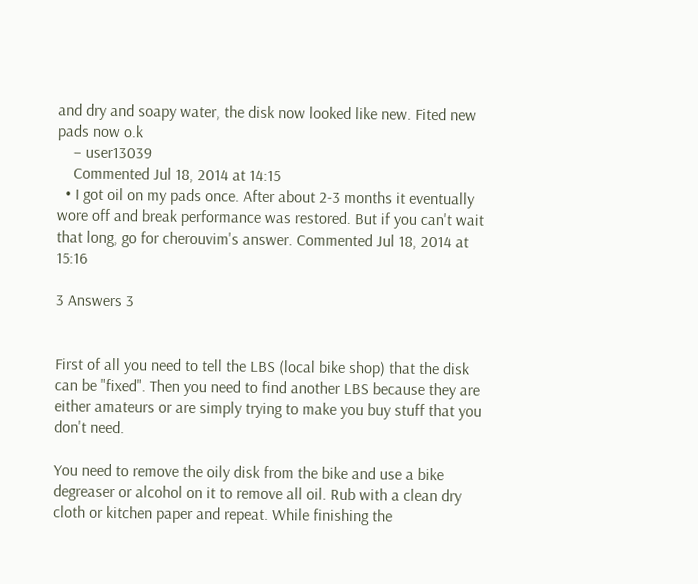and dry and soapy water, the disk now looked like new. Fited new pads now o.k
    – user13039
    Commented Jul 18, 2014 at 14:15
  • I got oil on my pads once. After about 2-3 months it eventually wore off and break performance was restored. But if you can't wait that long, go for cherouvim's answer. Commented Jul 18, 2014 at 15:16

3 Answers 3


First of all you need to tell the LBS (local bike shop) that the disk can be "fixed". Then you need to find another LBS because they are either amateurs or are simply trying to make you buy stuff that you don't need.

You need to remove the oily disk from the bike and use a bike degreaser or alcohol on it to remove all oil. Rub with a clean dry cloth or kitchen paper and repeat. While finishing the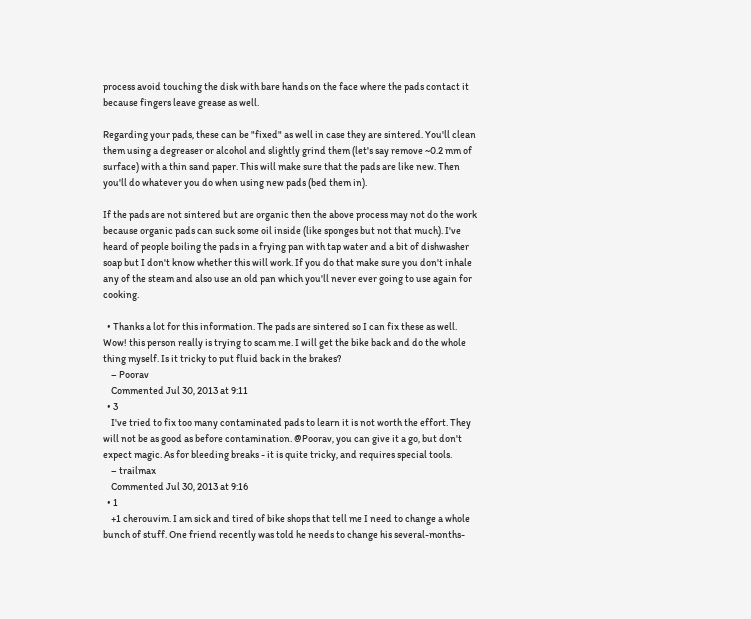process avoid touching the disk with bare hands on the face where the pads contact it because fingers leave grease as well.

Regarding your pads, these can be "fixed" as well in case they are sintered. You'll clean them using a degreaser or alcohol and slightly grind them (let's say remove ~0.2 mm of surface) with a thin sand paper. This will make sure that the pads are like new. Then you'll do whatever you do when using new pads (bed them in).

If the pads are not sintered but are organic then the above process may not do the work because organic pads can suck some oil inside (like sponges but not that much). I've heard of people boiling the pads in a frying pan with tap water and a bit of dishwasher soap but I don't know whether this will work. If you do that make sure you don't inhale any of the steam and also use an old pan which you'll never ever going to use again for cooking.

  • Thanks a lot for this information. The pads are sintered so I can fix these as well. Wow! this person really is trying to scam me. I will get the bike back and do the whole thing myself. Is it tricky to put fluid back in the brakes?
    – Poorav
    Commented Jul 30, 2013 at 9:11
  • 3
    I've tried to fix too many contaminated pads to learn it is not worth the effort. They will not be as good as before contamination. @Poorav, you can give it a go, but don't expect magic. As for bleeding breaks - it is quite tricky, and requires special tools.
    – trailmax
    Commented Jul 30, 2013 at 9:16
  • 1
    +1 cherouvim. I am sick and tired of bike shops that tell me I need to change a whole bunch of stuff. One friend recently was told he needs to change his several-months-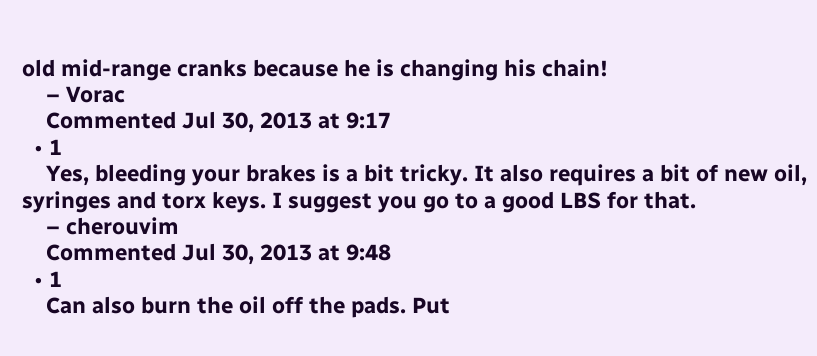old mid-range cranks because he is changing his chain!
    – Vorac
    Commented Jul 30, 2013 at 9:17
  • 1
    Yes, bleeding your brakes is a bit tricky. It also requires a bit of new oil, syringes and torx keys. I suggest you go to a good LBS for that.
    – cherouvim
    Commented Jul 30, 2013 at 9:48
  • 1
    Can also burn the oil off the pads. Put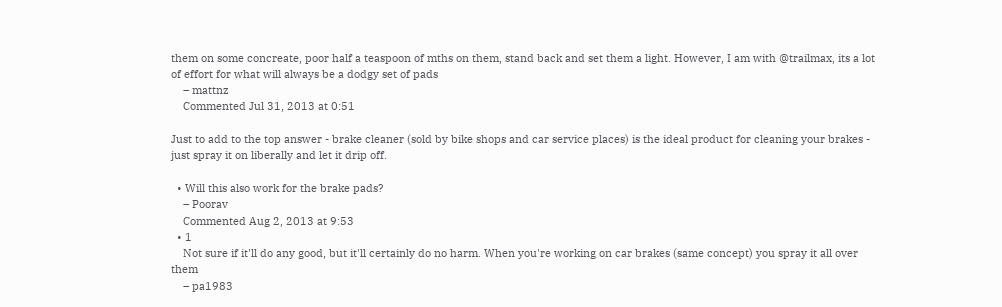them on some concreate, poor half a teaspoon of mths on them, stand back and set them a light. However, I am with @trailmax, its a lot of effort for what will always be a dodgy set of pads
    – mattnz
    Commented Jul 31, 2013 at 0:51

Just to add to the top answer - brake cleaner (sold by bike shops and car service places) is the ideal product for cleaning your brakes - just spray it on liberally and let it drip off.

  • Will this also work for the brake pads?
    – Poorav
    Commented Aug 2, 2013 at 9:53
  • 1
    Not sure if it'll do any good, but it'll certainly do no harm. When you're working on car brakes (same concept) you spray it all over them
    – pa1983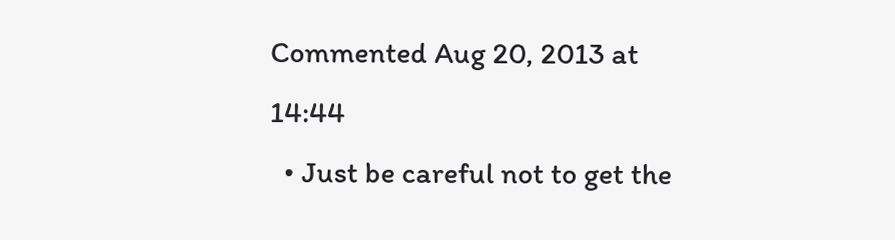Commented Aug 20, 2013 at 14:44
  • Just be careful not to get the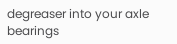degreaser into your axle bearings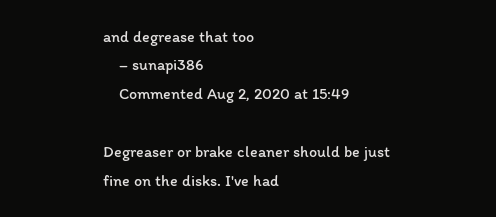and degrease that too
    – sunapi386
    Commented Aug 2, 2020 at 15:49

Degreaser or brake cleaner should be just fine on the disks. I've had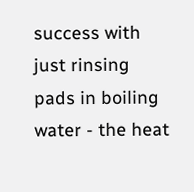success with just rinsing pads in boiling water - the heat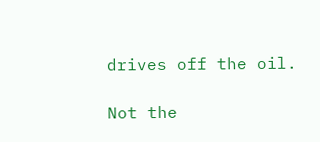drives off the oil.

Not the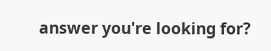answer you're looking for?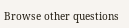Browse other questions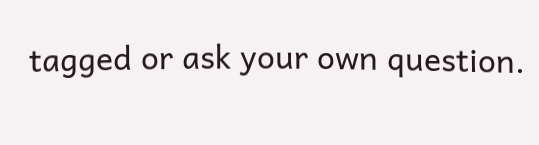tagged or ask your own question.